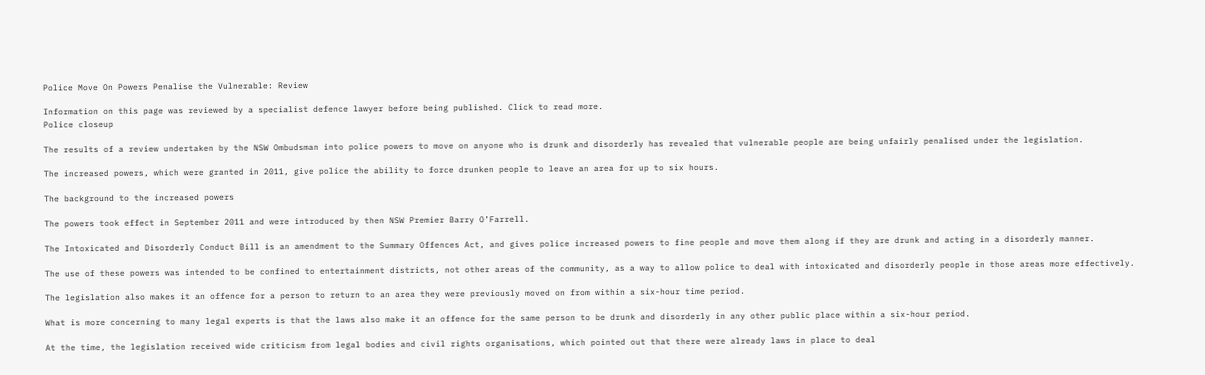Police Move On Powers Penalise the Vulnerable: Review

Information on this page was reviewed by a specialist defence lawyer before being published. Click to read more.
Police closeup

The results of a review undertaken by the NSW Ombudsman into police powers to move on anyone who is drunk and disorderly has revealed that vulnerable people are being unfairly penalised under the legislation.

The increased powers, which were granted in 2011, give police the ability to force drunken people to leave an area for up to six hours.

The background to the increased powers

The powers took effect in September 2011 and were introduced by then NSW Premier Barry O’Farrell.

The Intoxicated and Disorderly Conduct Bill is an amendment to the Summary Offences Act, and gives police increased powers to fine people and move them along if they are drunk and acting in a disorderly manner.

The use of these powers was intended to be confined to entertainment districts, not other areas of the community, as a way to allow police to deal with intoxicated and disorderly people in those areas more effectively.

The legislation also makes it an offence for a person to return to an area they were previously moved on from within a six-hour time period.

What is more concerning to many legal experts is that the laws also make it an offence for the same person to be drunk and disorderly in any other public place within a six-hour period.

At the time, the legislation received wide criticism from legal bodies and civil rights organisations, which pointed out that there were already laws in place to deal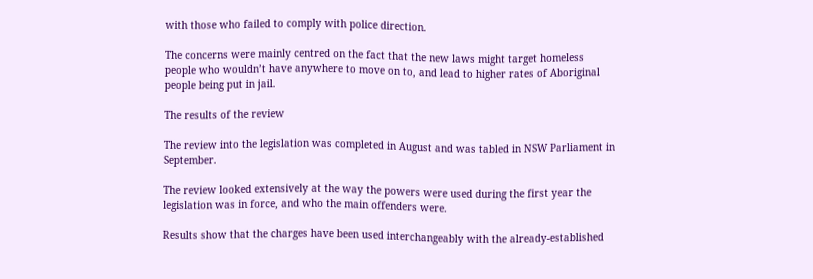with those who failed to comply with police direction.

The concerns were mainly centred on the fact that the new laws might target homeless people who wouldn’t have anywhere to move on to, and lead to higher rates of Aboriginal people being put in jail.

The results of the review

The review into the legislation was completed in August and was tabled in NSW Parliament in September.

The review looked extensively at the way the powers were used during the first year the legislation was in force, and who the main offenders were.

Results show that the charges have been used interchangeably with the already-established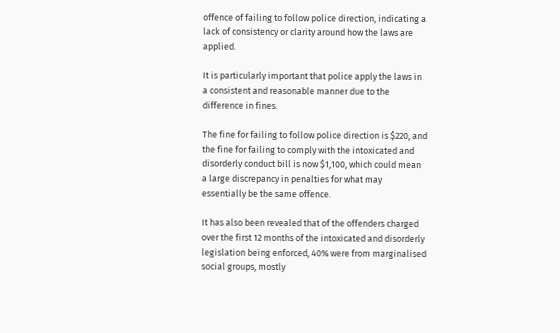offence of failing to follow police direction, indicating a lack of consistency or clarity around how the laws are applied.

It is particularly important that police apply the laws in a consistent and reasonable manner due to the difference in fines.

The fine for failing to follow police direction is $220, and the fine for failing to comply with the intoxicated and disorderly conduct bill is now $1,100, which could mean a large discrepancy in penalties for what may essentially be the same offence.

It has also been revealed that of the offenders charged over the first 12 months of the intoxicated and disorderly legislation being enforced, 40% were from marginalised social groups, mostly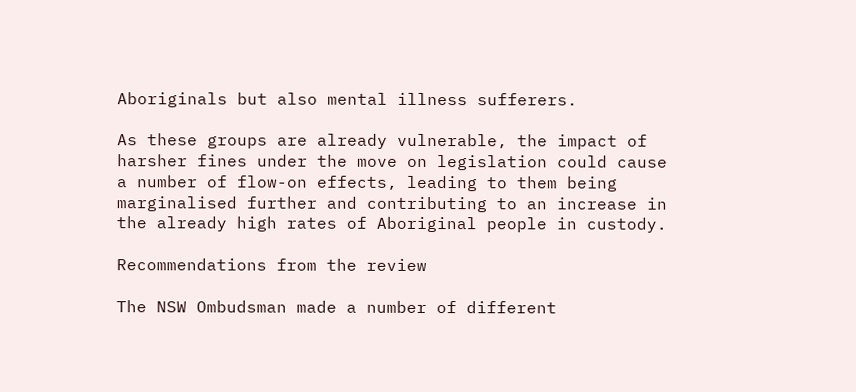Aboriginals but also mental illness sufferers.

As these groups are already vulnerable, the impact of harsher fines under the move on legislation could cause a number of flow-on effects, leading to them being marginalised further and contributing to an increase in the already high rates of Aboriginal people in custody.

Recommendations from the review

The NSW Ombudsman made a number of different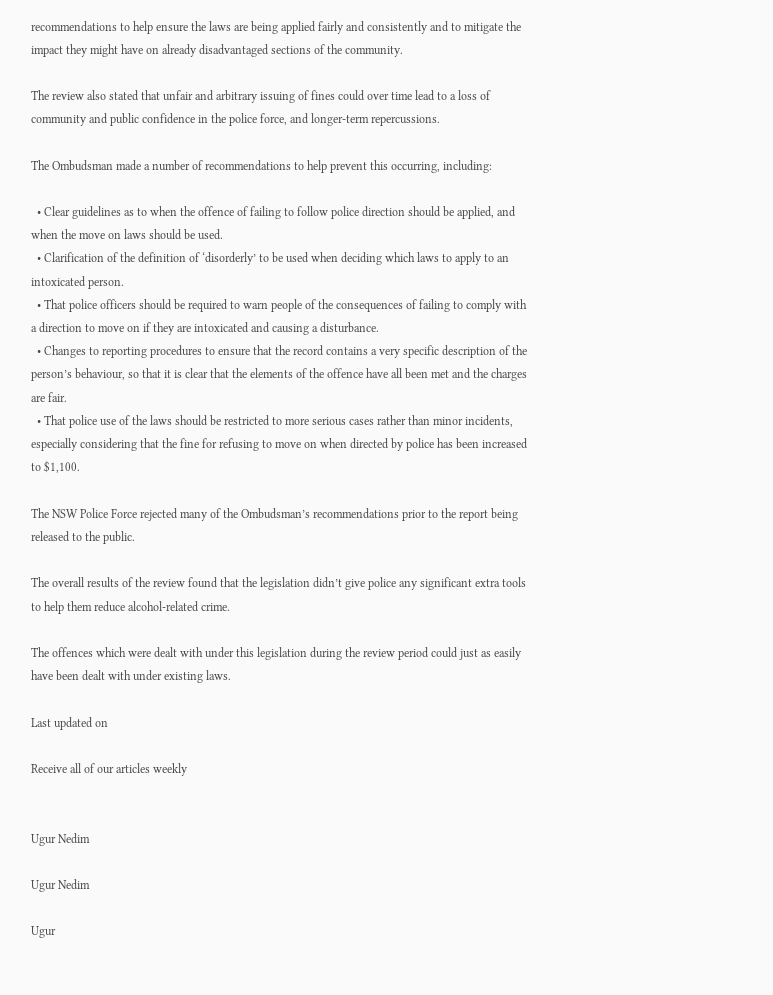recommendations to help ensure the laws are being applied fairly and consistently and to mitigate the impact they might have on already disadvantaged sections of the community.

The review also stated that unfair and arbitrary issuing of fines could over time lead to a loss of community and public confidence in the police force, and longer-term repercussions.

The Ombudsman made a number of recommendations to help prevent this occurring, including:

  • Clear guidelines as to when the offence of failing to follow police direction should be applied, and when the move on laws should be used.
  • Clarification of the definition of ‘disorderly’ to be used when deciding which laws to apply to an intoxicated person.
  • That police officers should be required to warn people of the consequences of failing to comply with a direction to move on if they are intoxicated and causing a disturbance.
  • Changes to reporting procedures to ensure that the record contains a very specific description of the person’s behaviour, so that it is clear that the elements of the offence have all been met and the charges are fair.
  • That police use of the laws should be restricted to more serious cases rather than minor incidents, especially considering that the fine for refusing to move on when directed by police has been increased to $1,100.

The NSW Police Force rejected many of the Ombudsman’s recommendations prior to the report being released to the public.

The overall results of the review found that the legislation didn’t give police any significant extra tools to help them reduce alcohol-related crime.

The offences which were dealt with under this legislation during the review period could just as easily have been dealt with under existing laws.

Last updated on

Receive all of our articles weekly


Ugur Nedim

Ugur Nedim

Ugur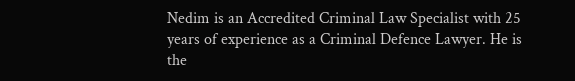Nedim is an Accredited Criminal Law Specialist with 25 years of experience as a Criminal Defence Lawyer. He is the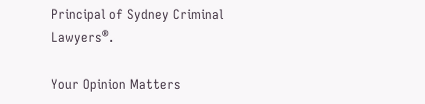Principal of Sydney Criminal Lawyers®.

Your Opinion Matters